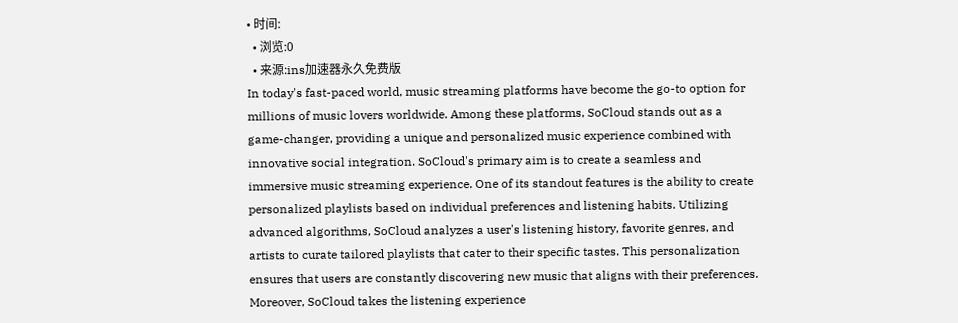• 时间:
  • 浏览:0
  • 来源:ins加速器永久免费版
In today's fast-paced world, music streaming platforms have become the go-to option for millions of music lovers worldwide. Among these platforms, SoCloud stands out as a game-changer, providing a unique and personalized music experience combined with innovative social integration. SoCloud's primary aim is to create a seamless and immersive music streaming experience. One of its standout features is the ability to create personalized playlists based on individual preferences and listening habits. Utilizing advanced algorithms, SoCloud analyzes a user's listening history, favorite genres, and artists to curate tailored playlists that cater to their specific tastes. This personalization ensures that users are constantly discovering new music that aligns with their preferences. Moreover, SoCloud takes the listening experience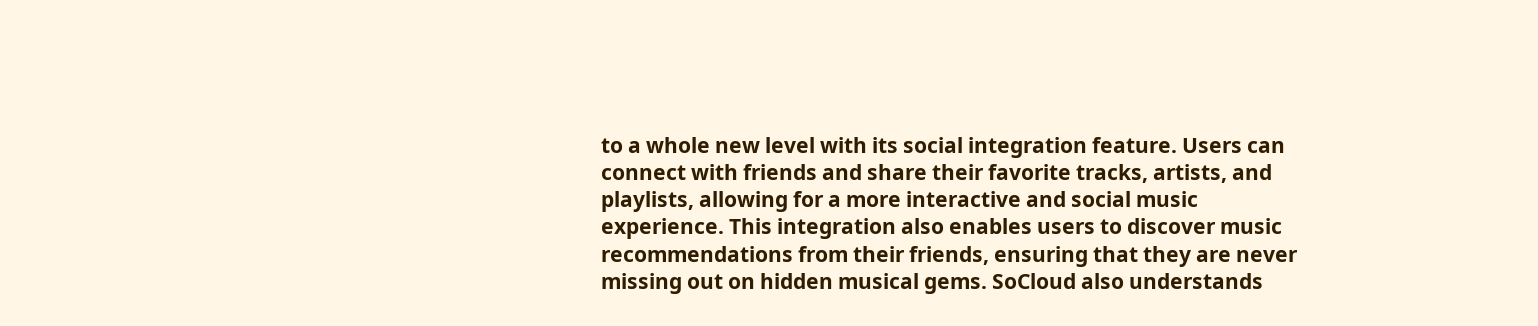to a whole new level with its social integration feature. Users can connect with friends and share their favorite tracks, artists, and playlists, allowing for a more interactive and social music experience. This integration also enables users to discover music recommendations from their friends, ensuring that they are never missing out on hidden musical gems. SoCloud also understands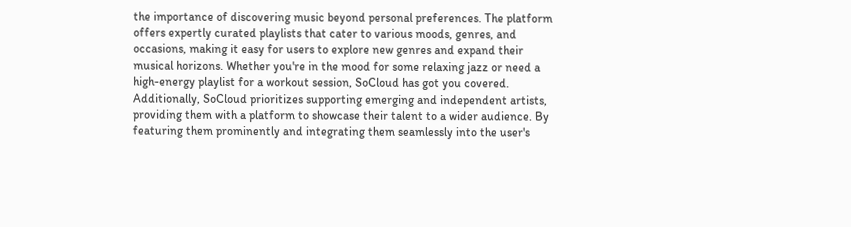the importance of discovering music beyond personal preferences. The platform offers expertly curated playlists that cater to various moods, genres, and occasions, making it easy for users to explore new genres and expand their musical horizons. Whether you're in the mood for some relaxing jazz or need a high-energy playlist for a workout session, SoCloud has got you covered. Additionally, SoCloud prioritizes supporting emerging and independent artists, providing them with a platform to showcase their talent to a wider audience. By featuring them prominently and integrating them seamlessly into the user's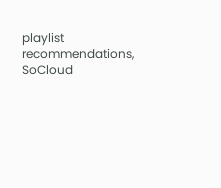playlist recommendations, SoCloud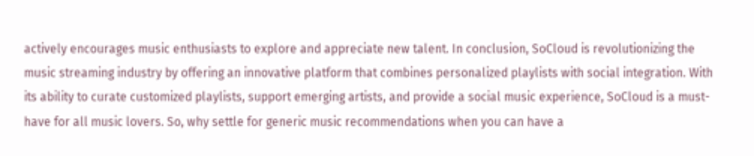actively encourages music enthusiasts to explore and appreciate new talent. In conclusion, SoCloud is revolutionizing the music streaming industry by offering an innovative platform that combines personalized playlists with social integration. With its ability to curate customized playlists, support emerging artists, and provide a social music experience, SoCloud is a must-have for all music lovers. So, why settle for generic music recommendations when you can have a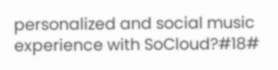personalized and social music experience with SoCloud?#18#